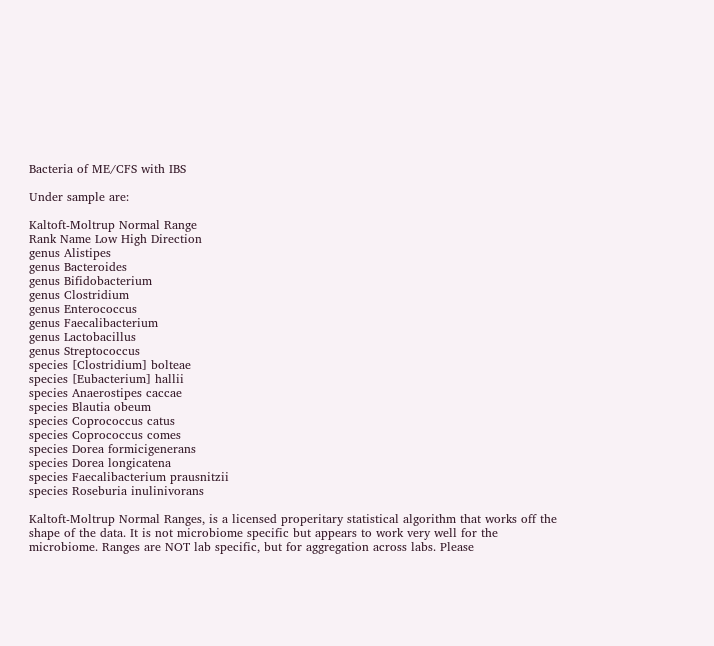Bacteria of ME/CFS with IBS

Under sample are:

Kaltoft-Moltrup Normal Range
Rank Name Low High Direction
genus Alistipes
genus Bacteroides
genus Bifidobacterium
genus Clostridium
genus Enterococcus
genus Faecalibacterium
genus Lactobacillus
genus Streptococcus
species [Clostridium] bolteae
species [Eubacterium] hallii
species Anaerostipes caccae
species Blautia obeum
species Coprococcus catus
species Coprococcus comes
species Dorea formicigenerans
species Dorea longicatena
species Faecalibacterium prausnitzii
species Roseburia inulinivorans

Kaltoft-Moltrup Normal Ranges, is a licensed properitary statistical algorithm that works off the shape of the data. It is not microbiome specific but appears to work very well for the microbiome. Ranges are NOT lab specific, but for aggregation across labs. Please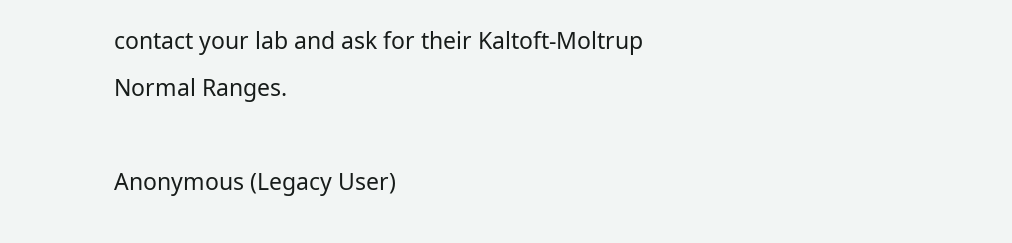contact your lab and ask for their Kaltoft-Moltrup Normal Ranges.

Anonymous (Legacy User)